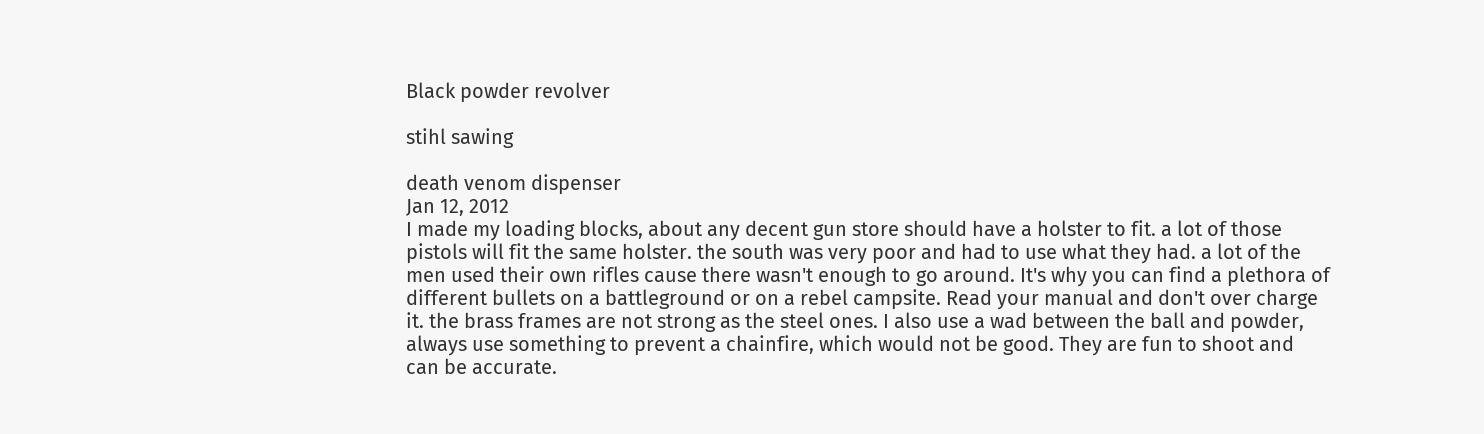Black powder revolver

stihl sawing

death venom dispenser
Jan 12, 2012
I made my loading blocks, about any decent gun store should have a holster to fit. a lot of those pistols will fit the same holster. the south was very poor and had to use what they had. a lot of the men used their own rifles cause there wasn't enough to go around. It's why you can find a plethora of different bullets on a battleground or on a rebel campsite. Read your manual and don't over charge it. the brass frames are not strong as the steel ones. I also use a wad between the ball and powder, always use something to prevent a chainfire, which would not be good. They are fun to shoot and can be accurate.